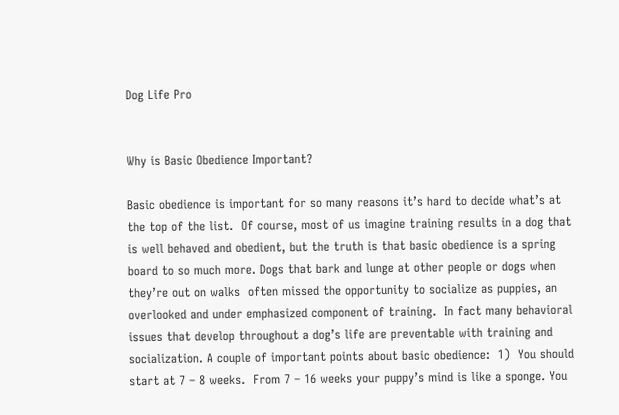Dog Life Pro


Why is Basic Obedience Important?

Basic obedience is important for so many reasons it’s hard to decide what’s at the top of the list.  Of course, most of us imagine training results in a dog that is well behaved and obedient, but the truth is that basic obedience is a spring board to so much more. Dogs that bark and lunge at other people or dogs when they’re out on walks  often missed the opportunity to socialize as puppies, an overlooked and under emphasized component of training.  In fact many behavioral issues that develop throughout a dog’s life are preventable with training and socialization. A couple of important points about basic obedience:  1)  You should start at 7 – 8 weeks.  From 7 – 16 weeks your puppy’s mind is like a sponge. You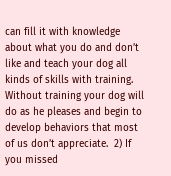can fill it with knowledge about what you do and don’t like and teach your dog all kinds of skills with training. Without training your dog will do as he pleases and begin to develop behaviors that most of us don’t appreciate.  2) If you missed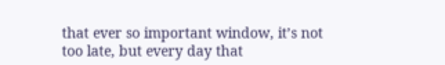that ever so important window, it’s not too late, but every day that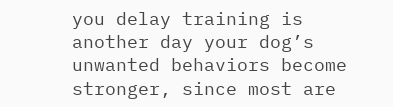you delay training is another day your dog’s unwanted behaviors become stronger, since most are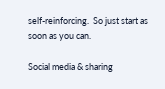self-reinforcing.  So just start as soon as you can.

Social media & sharing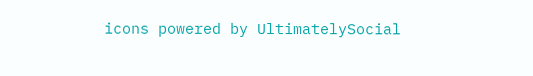icons powered by UltimatelySocial